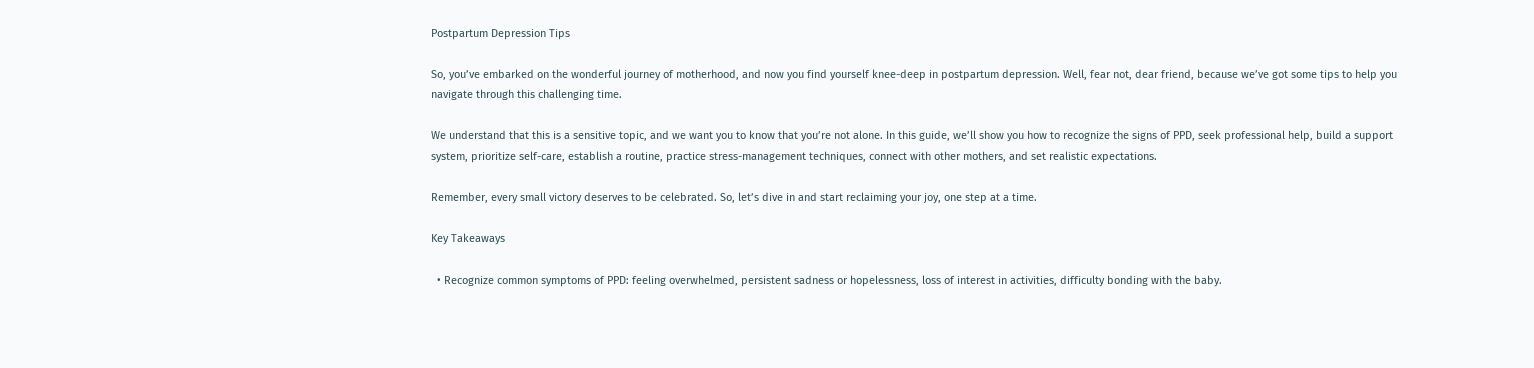Postpartum Depression Tips

So, you’ve embarked on the wonderful journey of motherhood, and now you find yourself knee-deep in postpartum depression. Well, fear not, dear friend, because we’ve got some tips to help you navigate through this challenging time.

We understand that this is a sensitive topic, and we want you to know that you’re not alone. In this guide, we’ll show you how to recognize the signs of PPD, seek professional help, build a support system, prioritize self-care, establish a routine, practice stress-management techniques, connect with other mothers, and set realistic expectations.

Remember, every small victory deserves to be celebrated. So, let’s dive in and start reclaiming your joy, one step at a time.

Key Takeaways

  • Recognize common symptoms of PPD: feeling overwhelmed, persistent sadness or hopelessness, loss of interest in activities, difficulty bonding with the baby.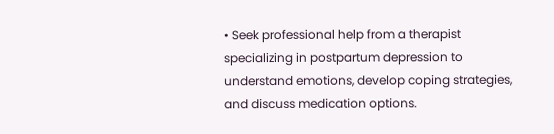• Seek professional help from a therapist specializing in postpartum depression to understand emotions, develop coping strategies, and discuss medication options.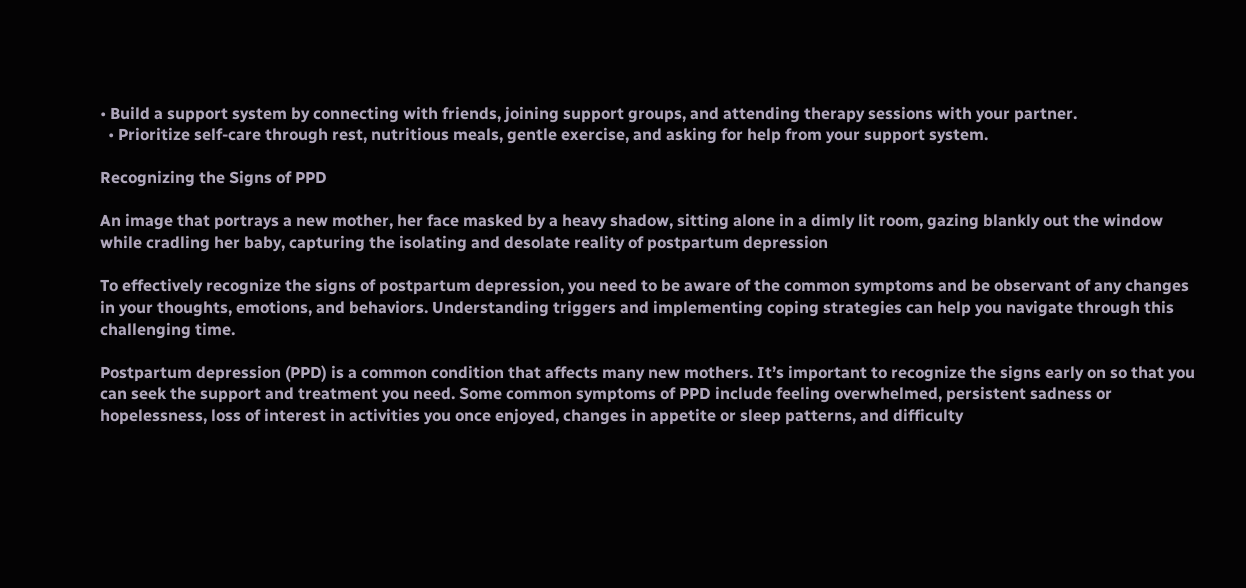• Build a support system by connecting with friends, joining support groups, and attending therapy sessions with your partner.
  • Prioritize self-care through rest, nutritious meals, gentle exercise, and asking for help from your support system.

Recognizing the Signs of PPD

An image that portrays a new mother, her face masked by a heavy shadow, sitting alone in a dimly lit room, gazing blankly out the window while cradling her baby, capturing the isolating and desolate reality of postpartum depression

To effectively recognize the signs of postpartum depression, you need to be aware of the common symptoms and be observant of any changes in your thoughts, emotions, and behaviors. Understanding triggers and implementing coping strategies can help you navigate through this challenging time.

Postpartum depression (PPD) is a common condition that affects many new mothers. It’s important to recognize the signs early on so that you can seek the support and treatment you need. Some common symptoms of PPD include feeling overwhelmed, persistent sadness or hopelessness, loss of interest in activities you once enjoyed, changes in appetite or sleep patterns, and difficulty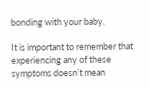bonding with your baby.

It is important to remember that experiencing any of these symptoms doesn’t mean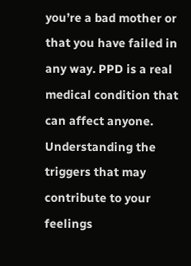you’re a bad mother or that you have failed in any way. PPD is a real medical condition that can affect anyone. Understanding the triggers that may contribute to your feelings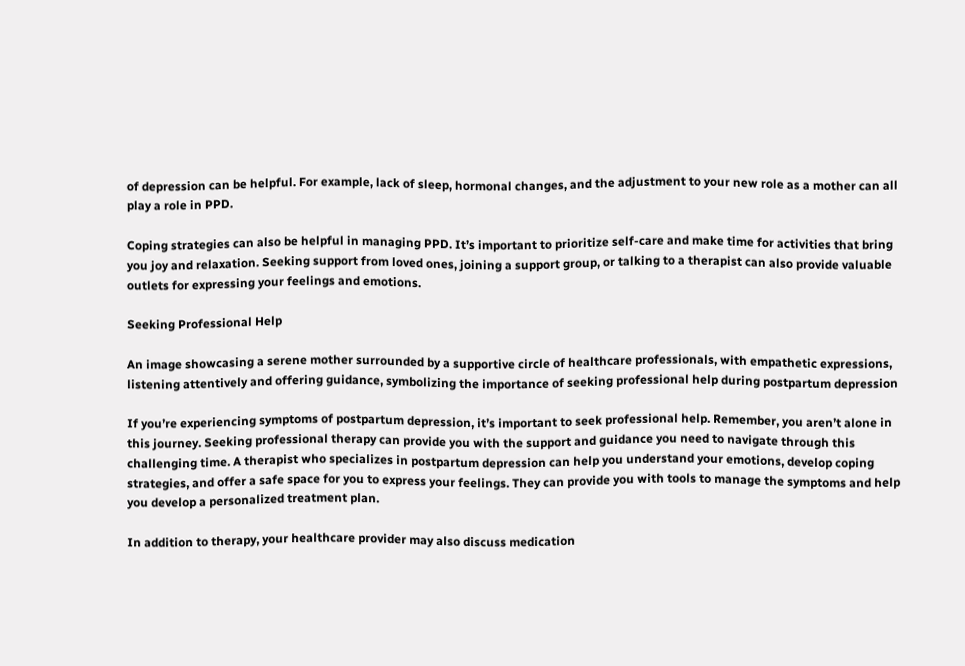of depression can be helpful. For example, lack of sleep, hormonal changes, and the adjustment to your new role as a mother can all play a role in PPD.

Coping strategies can also be helpful in managing PPD. It’s important to prioritize self-care and make time for activities that bring you joy and relaxation. Seeking support from loved ones, joining a support group, or talking to a therapist can also provide valuable outlets for expressing your feelings and emotions.

Seeking Professional Help

An image showcasing a serene mother surrounded by a supportive circle of healthcare professionals, with empathetic expressions, listening attentively and offering guidance, symbolizing the importance of seeking professional help during postpartum depression

If you’re experiencing symptoms of postpartum depression, it’s important to seek professional help. Remember, you aren’t alone in this journey. Seeking professional therapy can provide you with the support and guidance you need to navigate through this challenging time. A therapist who specializes in postpartum depression can help you understand your emotions, develop coping strategies, and offer a safe space for you to express your feelings. They can provide you with tools to manage the symptoms and help you develop a personalized treatment plan.

In addition to therapy, your healthcare provider may also discuss medication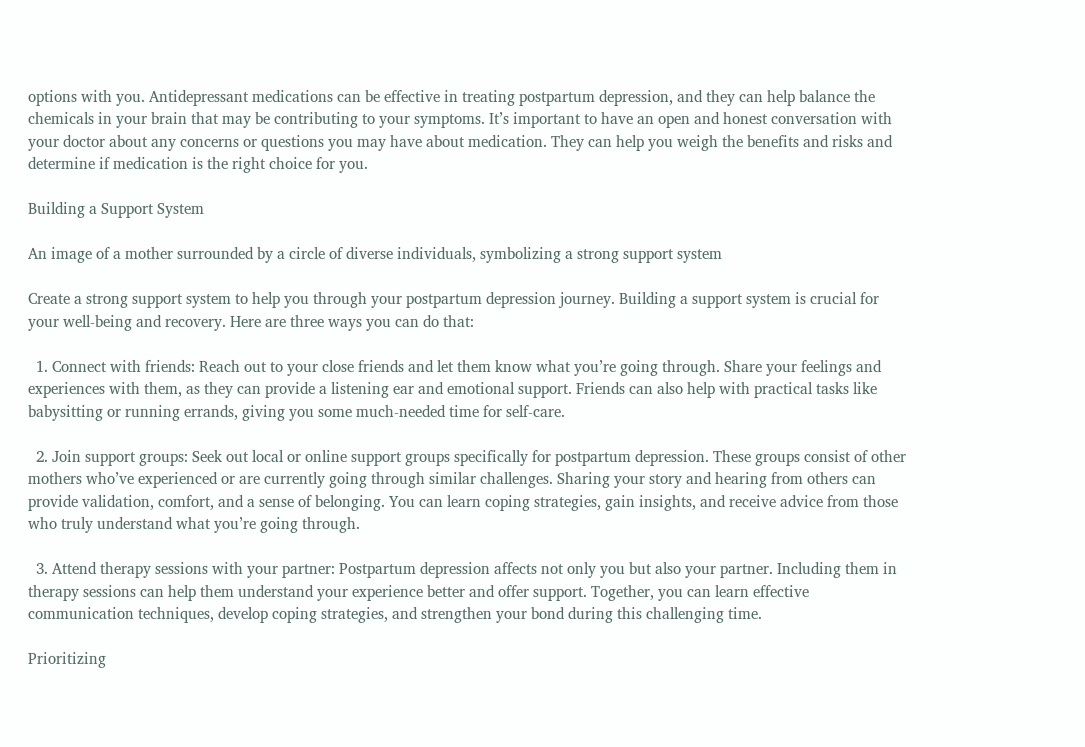options with you. Antidepressant medications can be effective in treating postpartum depression, and they can help balance the chemicals in your brain that may be contributing to your symptoms. It’s important to have an open and honest conversation with your doctor about any concerns or questions you may have about medication. They can help you weigh the benefits and risks and determine if medication is the right choice for you.

Building a Support System

An image of a mother surrounded by a circle of diverse individuals, symbolizing a strong support system

Create a strong support system to help you through your postpartum depression journey. Building a support system is crucial for your well-being and recovery. Here are three ways you can do that:

  1. Connect with friends: Reach out to your close friends and let them know what you’re going through. Share your feelings and experiences with them, as they can provide a listening ear and emotional support. Friends can also help with practical tasks like babysitting or running errands, giving you some much-needed time for self-care.

  2. Join support groups: Seek out local or online support groups specifically for postpartum depression. These groups consist of other mothers who’ve experienced or are currently going through similar challenges. Sharing your story and hearing from others can provide validation, comfort, and a sense of belonging. You can learn coping strategies, gain insights, and receive advice from those who truly understand what you’re going through.

  3. Attend therapy sessions with your partner: Postpartum depression affects not only you but also your partner. Including them in therapy sessions can help them understand your experience better and offer support. Together, you can learn effective communication techniques, develop coping strategies, and strengthen your bond during this challenging time.

Prioritizing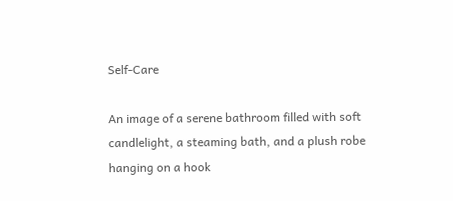Self-Care

An image of a serene bathroom filled with soft candlelight, a steaming bath, and a plush robe hanging on a hook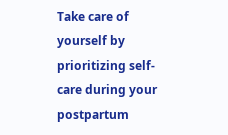Take care of yourself by prioritizing self-care during your postpartum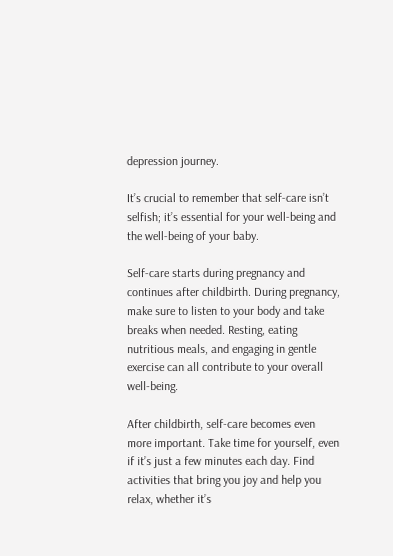depression journey.

It’s crucial to remember that self-care isn’t selfish; it’s essential for your well-being and the well-being of your baby.

Self-care starts during pregnancy and continues after childbirth. During pregnancy, make sure to listen to your body and take breaks when needed. Resting, eating nutritious meals, and engaging in gentle exercise can all contribute to your overall well-being.

After childbirth, self-care becomes even more important. Take time for yourself, even if it’s just a few minutes each day. Find activities that bring you joy and help you relax, whether it’s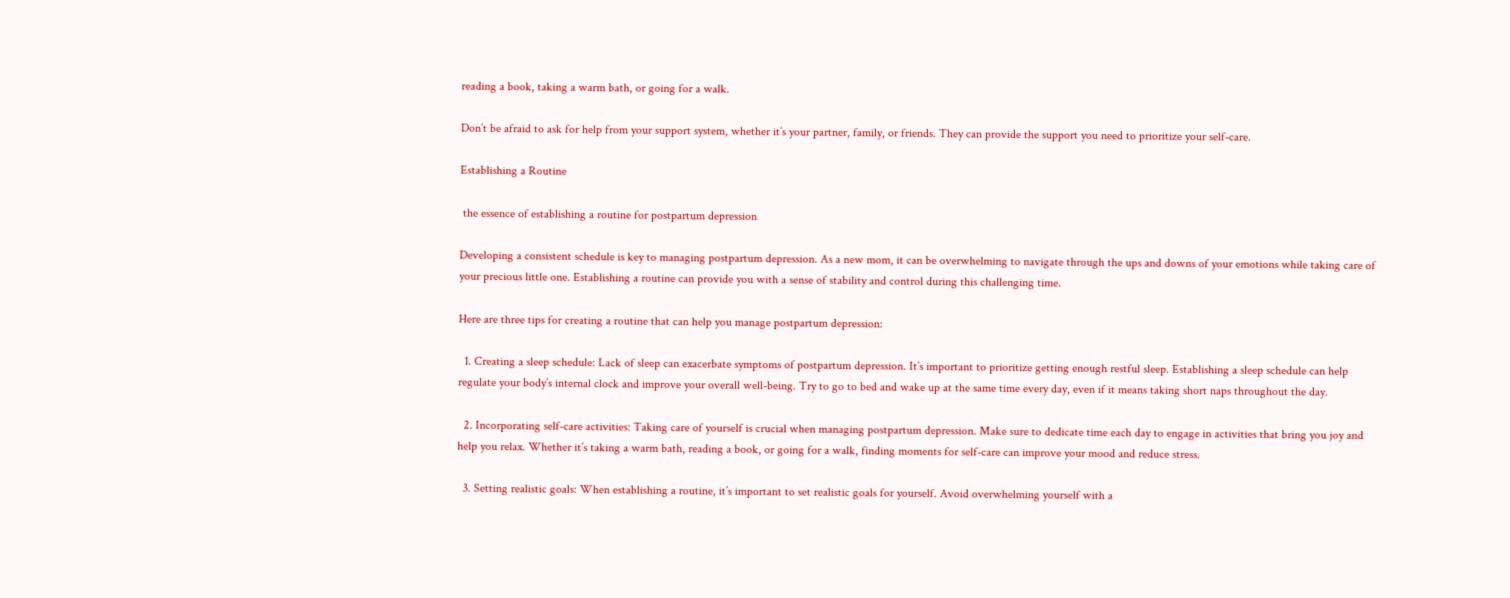reading a book, taking a warm bath, or going for a walk.

Don’t be afraid to ask for help from your support system, whether it’s your partner, family, or friends. They can provide the support you need to prioritize your self-care.

Establishing a Routine

 the essence of establishing a routine for postpartum depression

Developing a consistent schedule is key to managing postpartum depression. As a new mom, it can be overwhelming to navigate through the ups and downs of your emotions while taking care of your precious little one. Establishing a routine can provide you with a sense of stability and control during this challenging time.

Here are three tips for creating a routine that can help you manage postpartum depression:

  1. Creating a sleep schedule: Lack of sleep can exacerbate symptoms of postpartum depression. It’s important to prioritize getting enough restful sleep. Establishing a sleep schedule can help regulate your body’s internal clock and improve your overall well-being. Try to go to bed and wake up at the same time every day, even if it means taking short naps throughout the day.

  2. Incorporating self-care activities: Taking care of yourself is crucial when managing postpartum depression. Make sure to dedicate time each day to engage in activities that bring you joy and help you relax. Whether it’s taking a warm bath, reading a book, or going for a walk, finding moments for self-care can improve your mood and reduce stress.

  3. Setting realistic goals: When establishing a routine, it’s important to set realistic goals for yourself. Avoid overwhelming yourself with a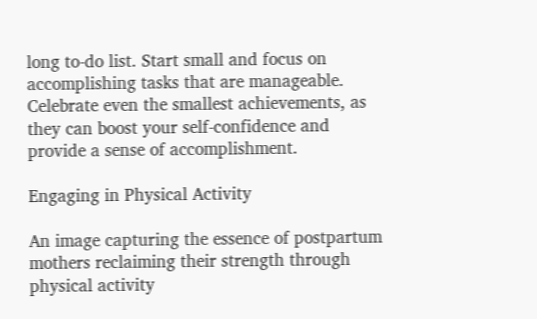long to-do list. Start small and focus on accomplishing tasks that are manageable. Celebrate even the smallest achievements, as they can boost your self-confidence and provide a sense of accomplishment.

Engaging in Physical Activity

An image capturing the essence of postpartum mothers reclaiming their strength through physical activity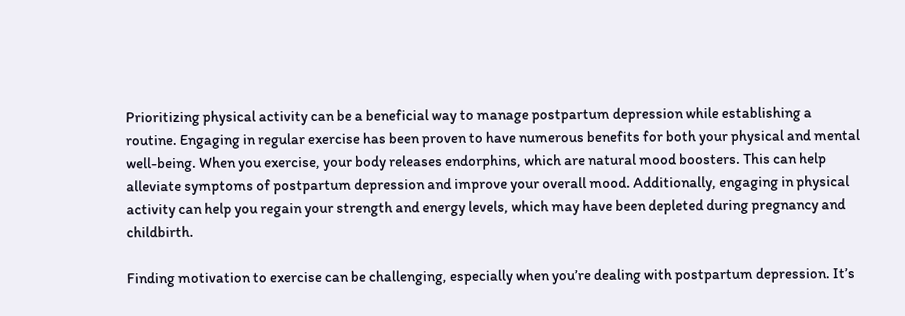Prioritizing physical activity can be a beneficial way to manage postpartum depression while establishing a routine. Engaging in regular exercise has been proven to have numerous benefits for both your physical and mental well-being. When you exercise, your body releases endorphins, which are natural mood boosters. This can help alleviate symptoms of postpartum depression and improve your overall mood. Additionally, engaging in physical activity can help you regain your strength and energy levels, which may have been depleted during pregnancy and childbirth.

Finding motivation to exercise can be challenging, especially when you’re dealing with postpartum depression. It’s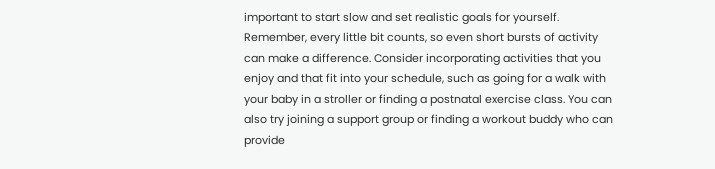important to start slow and set realistic goals for yourself. Remember, every little bit counts, so even short bursts of activity can make a difference. Consider incorporating activities that you enjoy and that fit into your schedule, such as going for a walk with your baby in a stroller or finding a postnatal exercise class. You can also try joining a support group or finding a workout buddy who can provide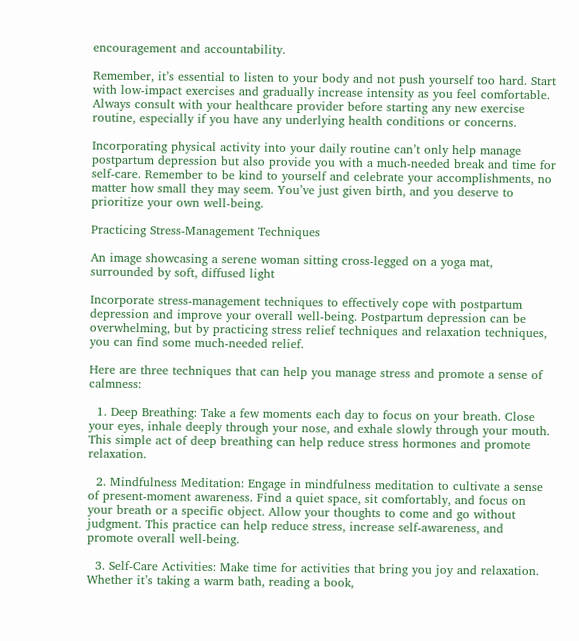encouragement and accountability.

Remember, it’s essential to listen to your body and not push yourself too hard. Start with low-impact exercises and gradually increase intensity as you feel comfortable. Always consult with your healthcare provider before starting any new exercise routine, especially if you have any underlying health conditions or concerns.

Incorporating physical activity into your daily routine can’t only help manage postpartum depression but also provide you with a much-needed break and time for self-care. Remember to be kind to yourself and celebrate your accomplishments, no matter how small they may seem. You’ve just given birth, and you deserve to prioritize your own well-being.

Practicing Stress-Management Techniques

An image showcasing a serene woman sitting cross-legged on a yoga mat, surrounded by soft, diffused light

Incorporate stress-management techniques to effectively cope with postpartum depression and improve your overall well-being. Postpartum depression can be overwhelming, but by practicing stress relief techniques and relaxation techniques, you can find some much-needed relief.

Here are three techniques that can help you manage stress and promote a sense of calmness:

  1. Deep Breathing: Take a few moments each day to focus on your breath. Close your eyes, inhale deeply through your nose, and exhale slowly through your mouth. This simple act of deep breathing can help reduce stress hormones and promote relaxation.

  2. Mindfulness Meditation: Engage in mindfulness meditation to cultivate a sense of present-moment awareness. Find a quiet space, sit comfortably, and focus on your breath or a specific object. Allow your thoughts to come and go without judgment. This practice can help reduce stress, increase self-awareness, and promote overall well-being.

  3. Self-Care Activities: Make time for activities that bring you joy and relaxation. Whether it’s taking a warm bath, reading a book,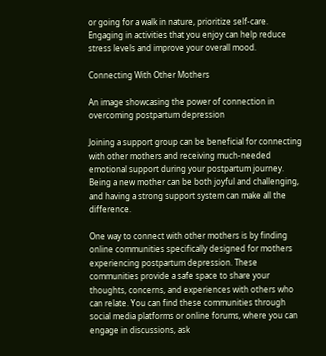or going for a walk in nature, prioritize self-care. Engaging in activities that you enjoy can help reduce stress levels and improve your overall mood.

Connecting With Other Mothers

An image showcasing the power of connection in overcoming postpartum depression

Joining a support group can be beneficial for connecting with other mothers and receiving much-needed emotional support during your postpartum journey. Being a new mother can be both joyful and challenging, and having a strong support system can make all the difference.

One way to connect with other mothers is by finding online communities specifically designed for mothers experiencing postpartum depression. These communities provide a safe space to share your thoughts, concerns, and experiences with others who can relate. You can find these communities through social media platforms or online forums, where you can engage in discussions, ask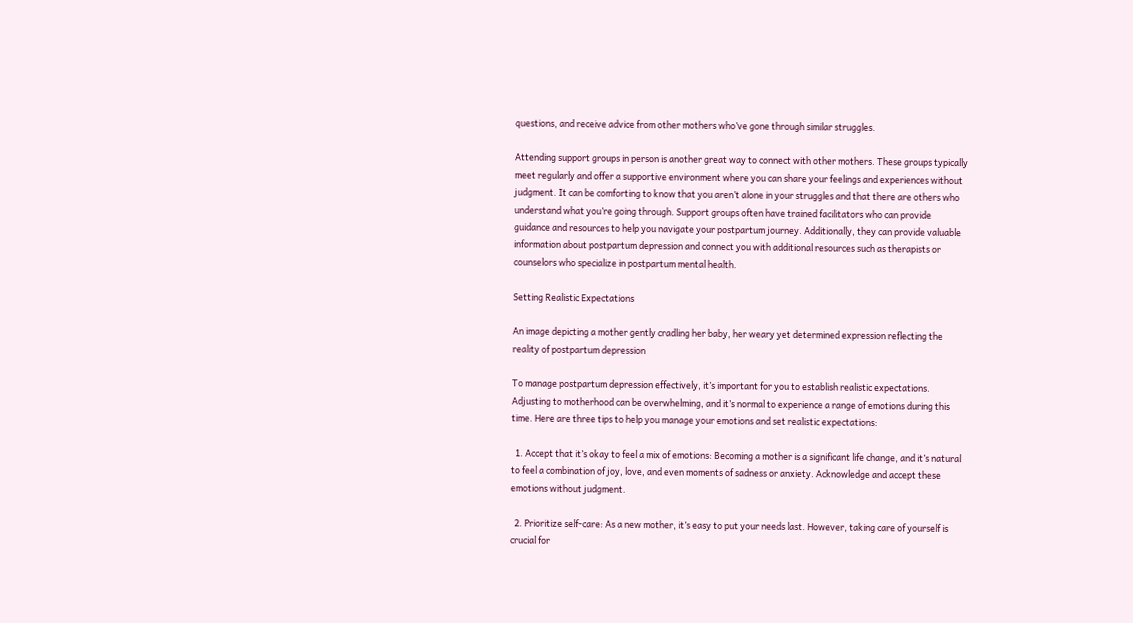questions, and receive advice from other mothers who’ve gone through similar struggles.

Attending support groups in person is another great way to connect with other mothers. These groups typically meet regularly and offer a supportive environment where you can share your feelings and experiences without judgment. It can be comforting to know that you aren’t alone in your struggles and that there are others who understand what you’re going through. Support groups often have trained facilitators who can provide guidance and resources to help you navigate your postpartum journey. Additionally, they can provide valuable information about postpartum depression and connect you with additional resources such as therapists or counselors who specialize in postpartum mental health.

Setting Realistic Expectations

An image depicting a mother gently cradling her baby, her weary yet determined expression reflecting the reality of postpartum depression

To manage postpartum depression effectively, it’s important for you to establish realistic expectations. Adjusting to motherhood can be overwhelming, and it’s normal to experience a range of emotions during this time. Here are three tips to help you manage your emotions and set realistic expectations:

  1. Accept that it’s okay to feel a mix of emotions: Becoming a mother is a significant life change, and it’s natural to feel a combination of joy, love, and even moments of sadness or anxiety. Acknowledge and accept these emotions without judgment.

  2. Prioritize self-care: As a new mother, it’s easy to put your needs last. However, taking care of yourself is crucial for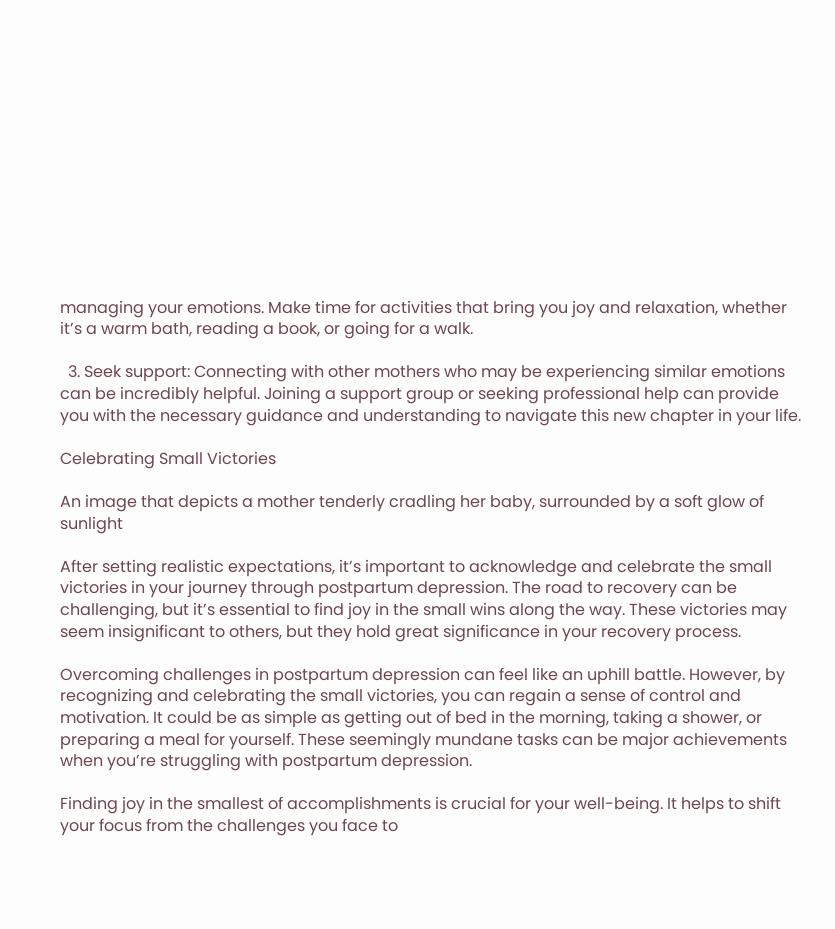managing your emotions. Make time for activities that bring you joy and relaxation, whether it’s a warm bath, reading a book, or going for a walk.

  3. Seek support: Connecting with other mothers who may be experiencing similar emotions can be incredibly helpful. Joining a support group or seeking professional help can provide you with the necessary guidance and understanding to navigate this new chapter in your life.

Celebrating Small Victories

An image that depicts a mother tenderly cradling her baby, surrounded by a soft glow of sunlight

After setting realistic expectations, it’s important to acknowledge and celebrate the small victories in your journey through postpartum depression. The road to recovery can be challenging, but it’s essential to find joy in the small wins along the way. These victories may seem insignificant to others, but they hold great significance in your recovery process.

Overcoming challenges in postpartum depression can feel like an uphill battle. However, by recognizing and celebrating the small victories, you can regain a sense of control and motivation. It could be as simple as getting out of bed in the morning, taking a shower, or preparing a meal for yourself. These seemingly mundane tasks can be major achievements when you’re struggling with postpartum depression.

Finding joy in the smallest of accomplishments is crucial for your well-being. It helps to shift your focus from the challenges you face to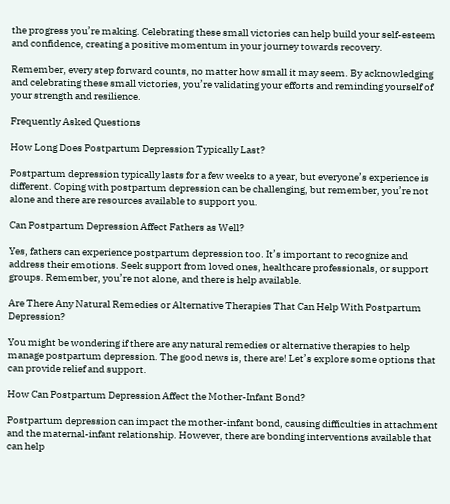the progress you’re making. Celebrating these small victories can help build your self-esteem and confidence, creating a positive momentum in your journey towards recovery.

Remember, every step forward counts, no matter how small it may seem. By acknowledging and celebrating these small victories, you’re validating your efforts and reminding yourself of your strength and resilience.

Frequently Asked Questions

How Long Does Postpartum Depression Typically Last?

Postpartum depression typically lasts for a few weeks to a year, but everyone’s experience is different. Coping with postpartum depression can be challenging, but remember, you’re not alone and there are resources available to support you.

Can Postpartum Depression Affect Fathers as Well?

Yes, fathers can experience postpartum depression too. It’s important to recognize and address their emotions. Seek support from loved ones, healthcare professionals, or support groups. Remember, you’re not alone, and there is help available.

Are There Any Natural Remedies or Alternative Therapies That Can Help With Postpartum Depression?

You might be wondering if there are any natural remedies or alternative therapies to help manage postpartum depression. The good news is, there are! Let’s explore some options that can provide relief and support.

How Can Postpartum Depression Affect the Mother-Infant Bond?

Postpartum depression can impact the mother-infant bond, causing difficulties in attachment and the maternal-infant relationship. However, there are bonding interventions available that can help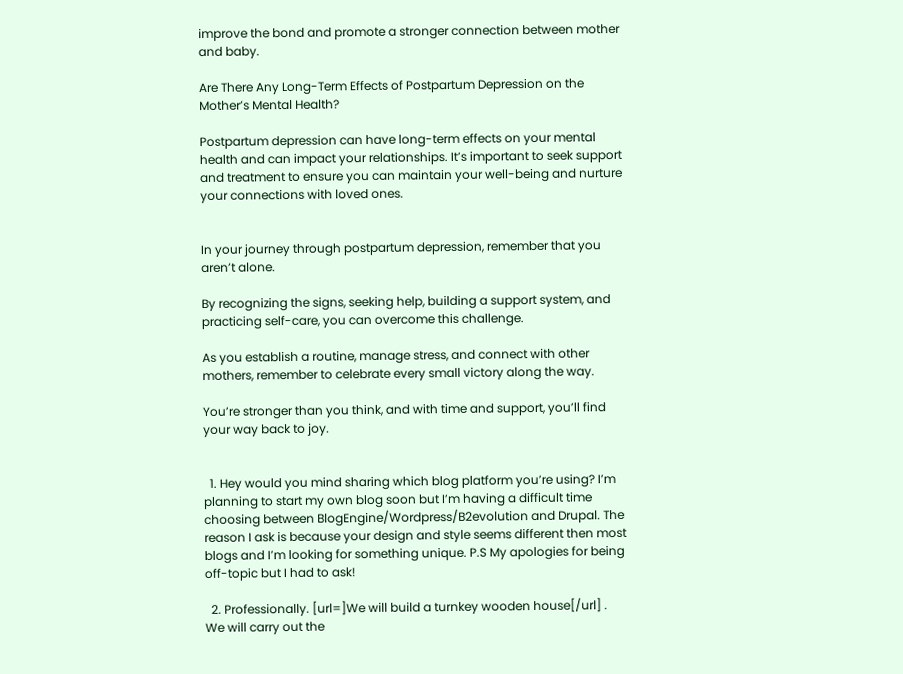improve the bond and promote a stronger connection between mother and baby.

Are There Any Long-Term Effects of Postpartum Depression on the Mother’s Mental Health?

Postpartum depression can have long-term effects on your mental health and can impact your relationships. It’s important to seek support and treatment to ensure you can maintain your well-being and nurture your connections with loved ones.


In your journey through postpartum depression, remember that you aren’t alone.

By recognizing the signs, seeking help, building a support system, and practicing self-care, you can overcome this challenge.

As you establish a routine, manage stress, and connect with other mothers, remember to celebrate every small victory along the way.

You’re stronger than you think, and with time and support, you’ll find your way back to joy.


  1. Hey would you mind sharing which blog platform you’re using? I’m planning to start my own blog soon but I’m having a difficult time choosing between BlogEngine/Wordpress/B2evolution and Drupal. The reason I ask is because your design and style seems different then most blogs and I’m looking for something unique. P.S My apologies for being off-topic but I had to ask!

  2. Professionally. [url=]We will build a turnkey wooden house[/url] . We will carry out the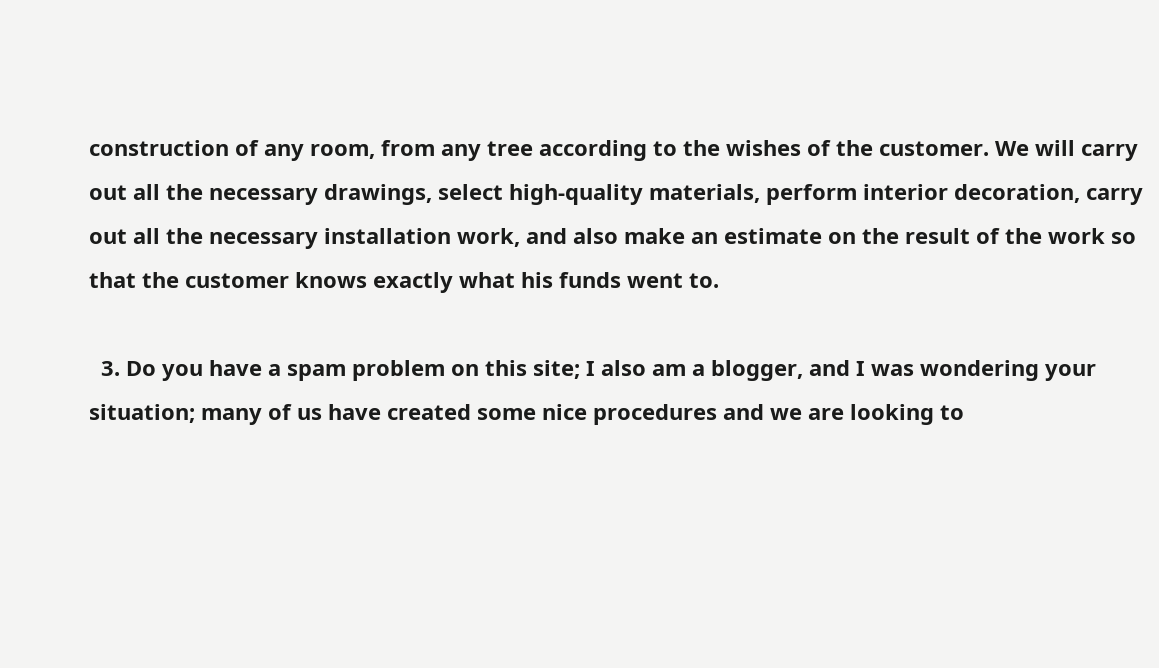construction of any room, from any tree according to the wishes of the customer. We will carry out all the necessary drawings, select high-quality materials, perform interior decoration, carry out all the necessary installation work, and also make an estimate on the result of the work so that the customer knows exactly what his funds went to.

  3. Do you have a spam problem on this site; I also am a blogger, and I was wondering your situation; many of us have created some nice procedures and we are looking to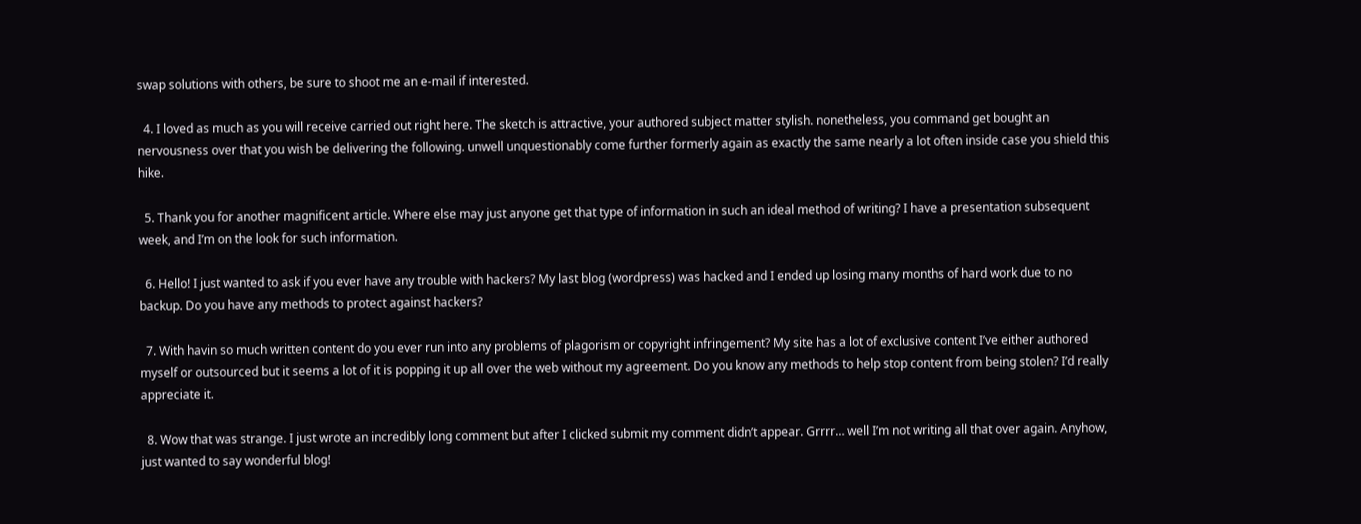swap solutions with others, be sure to shoot me an e-mail if interested.

  4. I loved as much as you will receive carried out right here. The sketch is attractive, your authored subject matter stylish. nonetheless, you command get bought an nervousness over that you wish be delivering the following. unwell unquestionably come further formerly again as exactly the same nearly a lot often inside case you shield this hike.

  5. Thank you for another magnificent article. Where else may just anyone get that type of information in such an ideal method of writing? I have a presentation subsequent week, and I’m on the look for such information.

  6. Hello! I just wanted to ask if you ever have any trouble with hackers? My last blog (wordpress) was hacked and I ended up losing many months of hard work due to no backup. Do you have any methods to protect against hackers?

  7. With havin so much written content do you ever run into any problems of plagorism or copyright infringement? My site has a lot of exclusive content I’ve either authored myself or outsourced but it seems a lot of it is popping it up all over the web without my agreement. Do you know any methods to help stop content from being stolen? I’d really appreciate it.

  8. Wow that was strange. I just wrote an incredibly long comment but after I clicked submit my comment didn’t appear. Grrrr… well I’m not writing all that over again. Anyhow, just wanted to say wonderful blog!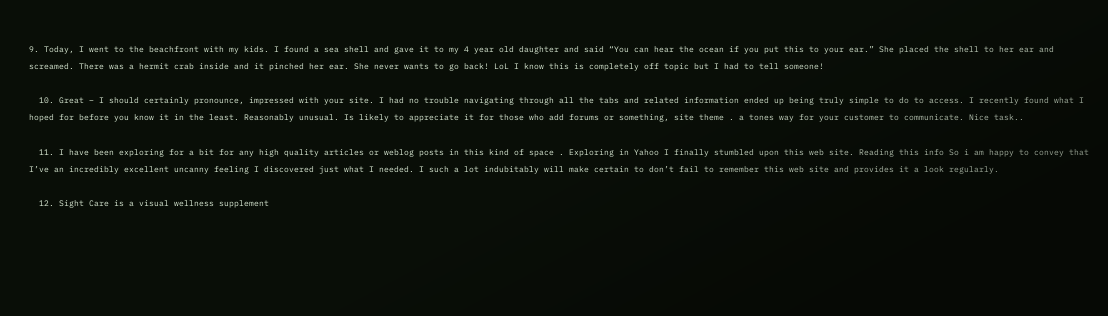9. Today, I went to the beachfront with my kids. I found a sea shell and gave it to my 4 year old daughter and said “You can hear the ocean if you put this to your ear.” She placed the shell to her ear and screamed. There was a hermit crab inside and it pinched her ear. She never wants to go back! LoL I know this is completely off topic but I had to tell someone!

  10. Great – I should certainly pronounce, impressed with your site. I had no trouble navigating through all the tabs and related information ended up being truly simple to do to access. I recently found what I hoped for before you know it in the least. Reasonably unusual. Is likely to appreciate it for those who add forums or something, site theme . a tones way for your customer to communicate. Nice task..

  11. I have been exploring for a bit for any high quality articles or weblog posts in this kind of space . Exploring in Yahoo I finally stumbled upon this web site. Reading this info So i am happy to convey that I’ve an incredibly excellent uncanny feeling I discovered just what I needed. I such a lot indubitably will make certain to don’t fail to remember this web site and provides it a look regularly.

  12. Sight Care is a visual wellness supplement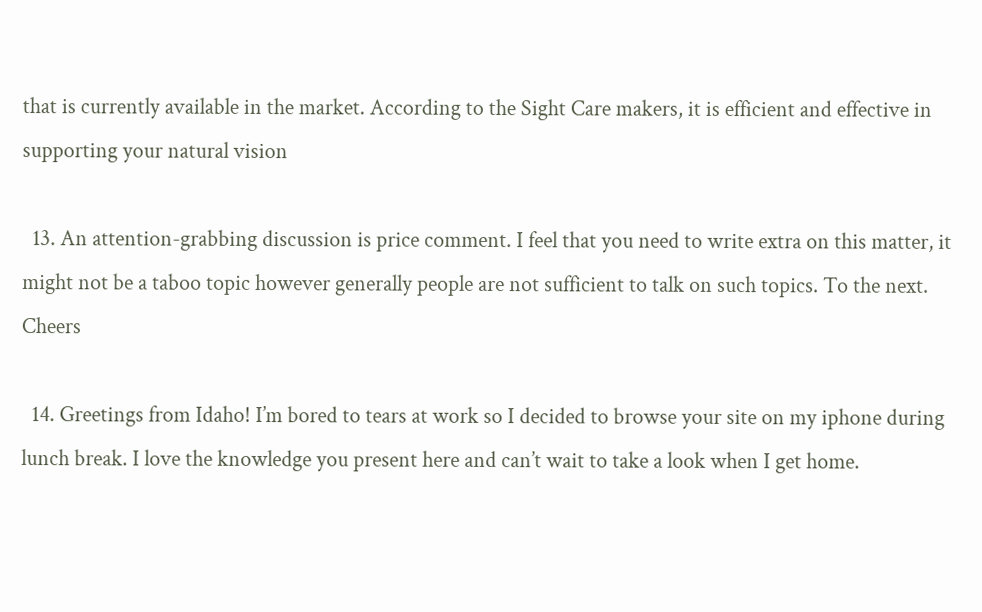that is currently available in the market. According to the Sight Care makers, it is efficient and effective in supporting your natural vision

  13. An attention-grabbing discussion is price comment. I feel that you need to write extra on this matter, it might not be a taboo topic however generally people are not sufficient to talk on such topics. To the next. Cheers

  14. Greetings from Idaho! I’m bored to tears at work so I decided to browse your site on my iphone during lunch break. I love the knowledge you present here and can’t wait to take a look when I get home.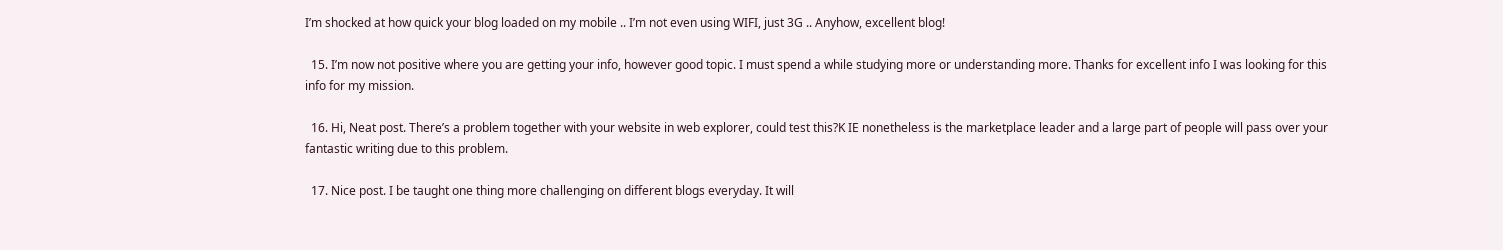I’m shocked at how quick your blog loaded on my mobile .. I’m not even using WIFI, just 3G .. Anyhow, excellent blog!

  15. I’m now not positive where you are getting your info, however good topic. I must spend a while studying more or understanding more. Thanks for excellent info I was looking for this info for my mission.

  16. Hi, Neat post. There’s a problem together with your website in web explorer, could test this?K IE nonetheless is the marketplace leader and a large part of people will pass over your fantastic writing due to this problem.

  17. Nice post. I be taught one thing more challenging on different blogs everyday. It will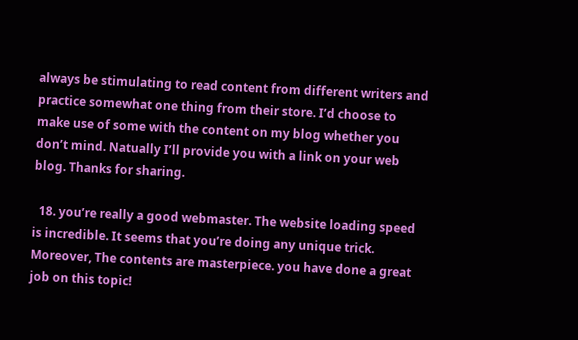always be stimulating to read content from different writers and practice somewhat one thing from their store. I’d choose to make use of some with the content on my blog whether you don’t mind. Natually I’ll provide you with a link on your web blog. Thanks for sharing.

  18. you’re really a good webmaster. The website loading speed is incredible. It seems that you’re doing any unique trick. Moreover, The contents are masterpiece. you have done a great job on this topic!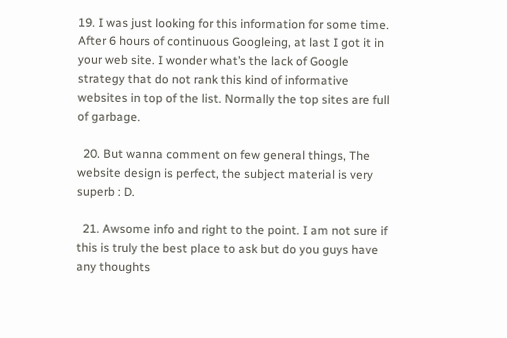19. I was just looking for this information for some time. After 6 hours of continuous Googleing, at last I got it in your web site. I wonder what’s the lack of Google strategy that do not rank this kind of informative websites in top of the list. Normally the top sites are full of garbage.

  20. But wanna comment on few general things, The website design is perfect, the subject material is very superb : D.

  21. Awsome info and right to the point. I am not sure if this is truly the best place to ask but do you guys have any thoughts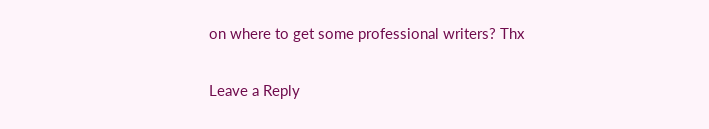on where to get some professional writers? Thx

Leave a Reply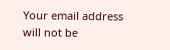Your email address will not be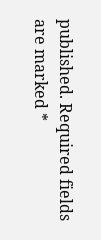published. Required fields are marked *